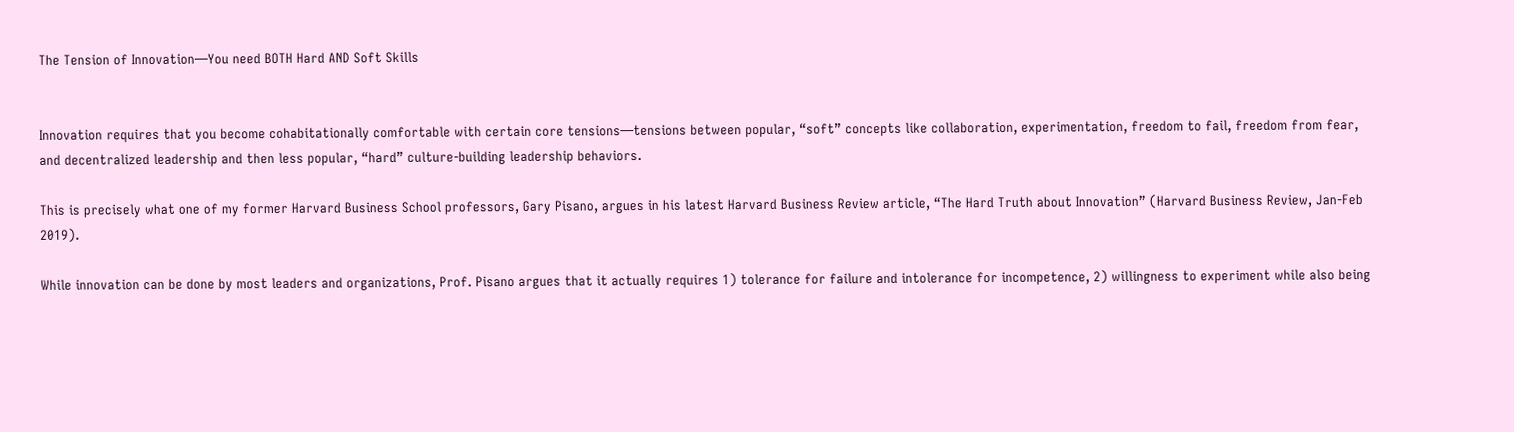The Tension of Innovation—You need BOTH Hard AND Soft Skills


Innovation requires that you become cohabitationally comfortable with certain core tensions—tensions between popular, “soft” concepts like collaboration, experimentation, freedom to fail, freedom from fear, and decentralized leadership and then less popular, “hard” culture-building leadership behaviors.

This is precisely what one of my former Harvard Business School professors, Gary Pisano, argues in his latest Harvard Business Review article, “The Hard Truth about Innovation” (Harvard Business Review, Jan-Feb 2019).

While innovation can be done by most leaders and organizations, Prof. Pisano argues that it actually requires 1) tolerance for failure and intolerance for incompetence, 2) willingness to experiment while also being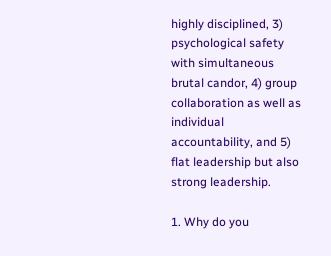highly disciplined, 3) psychological safety with simultaneous brutal candor, 4) group collaboration as well as individual accountability, and 5) flat leadership but also strong leadership.

1. Why do you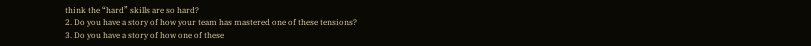think the “hard” skills are so hard?
2. Do you have a story of how your team has mastered one of these tensions?
3. Do you have a story of how one of these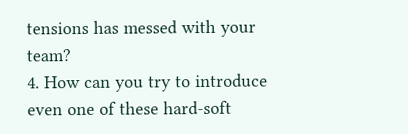tensions has messed with your team?
4. How can you try to introduce even one of these hard-soft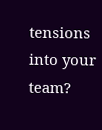tensions into your team?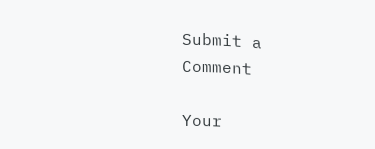Submit a Comment

Your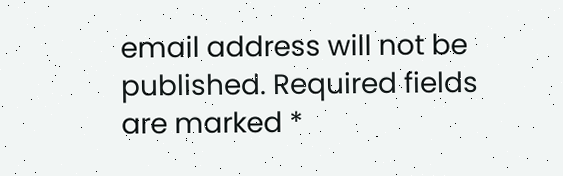email address will not be published. Required fields are marked *